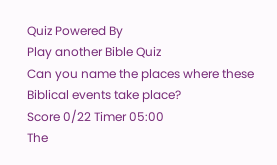Quiz Powered By
Play another Bible Quiz
Can you name the places where these Biblical events take place?
Score 0/22 Timer 05:00
The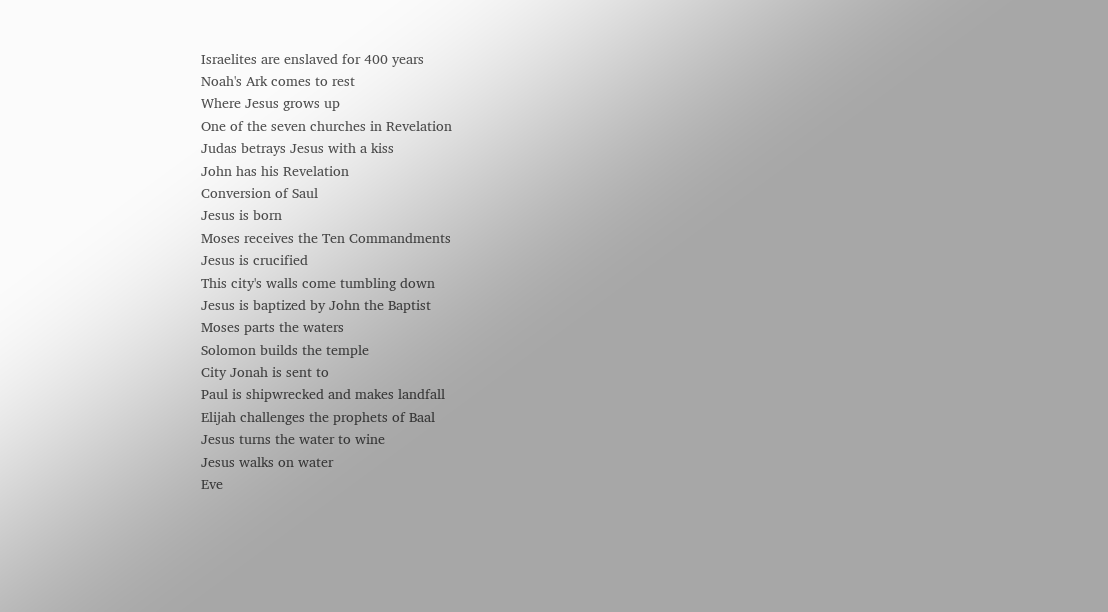Israelites are enslaved for 400 years
Noah's Ark comes to rest
Where Jesus grows up
One of the seven churches in Revelation
Judas betrays Jesus with a kiss
John has his Revelation
Conversion of Saul
Jesus is born
Moses receives the Ten Commandments
Jesus is crucified
This city's walls come tumbling down
Jesus is baptized by John the Baptist
Moses parts the waters
Solomon builds the temple
City Jonah is sent to
Paul is shipwrecked and makes landfall
Elijah challenges the prophets of Baal
Jesus turns the water to wine
Jesus walks on water
Eve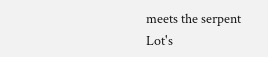meets the serpent
Lot's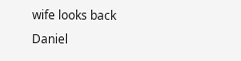wife looks back
Daniel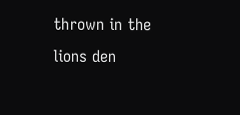thrown in the lions den